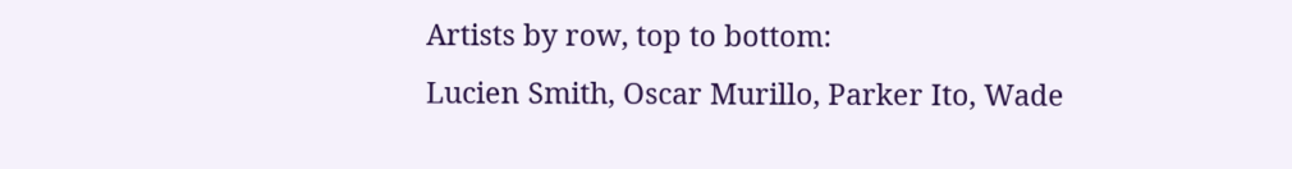Artists by row, top to bottom:
Lucien Smith, Oscar Murillo, Parker Ito, Wade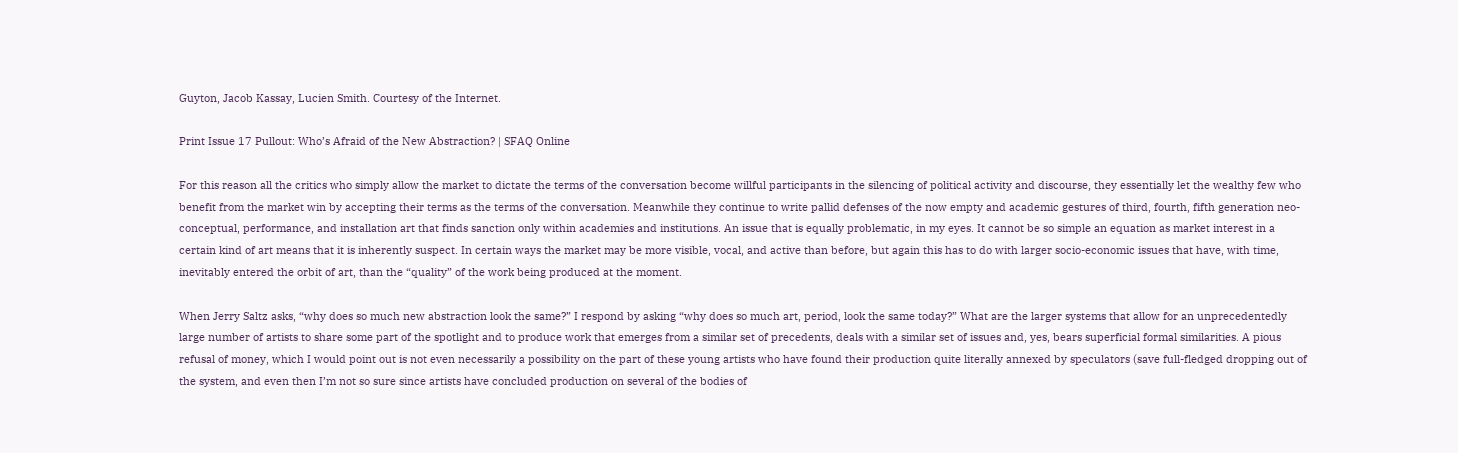Guyton, Jacob Kassay, Lucien Smith. Courtesy of the Internet.

Print Issue 17 Pullout: Who’s Afraid of the New Abstraction? | SFAQ Online

For this reason all the critics who simply allow the market to dictate the terms of the conversation become willful participants in the silencing of political activity and discourse, they essentially let the wealthy few who benefit from the market win by accepting their terms as the terms of the conversation. Meanwhile they continue to write pallid defenses of the now empty and academic gestures of third, fourth, fifth generation neo-conceptual, performance, and installation art that finds sanction only within academies and institutions. An issue that is equally problematic, in my eyes. It cannot be so simple an equation as market interest in a certain kind of art means that it is inherently suspect. In certain ways the market may be more visible, vocal, and active than before, but again this has to do with larger socio-economic issues that have, with time, inevitably entered the orbit of art, than the “quality” of the work being produced at the moment.

When Jerry Saltz asks, “why does so much new abstraction look the same?” I respond by asking “why does so much art, period, look the same today?” What are the larger systems that allow for an unprecedentedly large number of artists to share some part of the spotlight and to produce work that emerges from a similar set of precedents, deals with a similar set of issues and, yes, bears superficial formal similarities. A pious refusal of money, which I would point out is not even necessarily a possibility on the part of these young artists who have found their production quite literally annexed by speculators (save full-fledged dropping out of the system, and even then I’m not so sure since artists have concluded production on several of the bodies of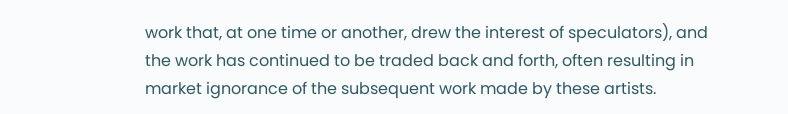work that, at one time or another, drew the interest of speculators), and the work has continued to be traded back and forth, often resulting in market ignorance of the subsequent work made by these artists.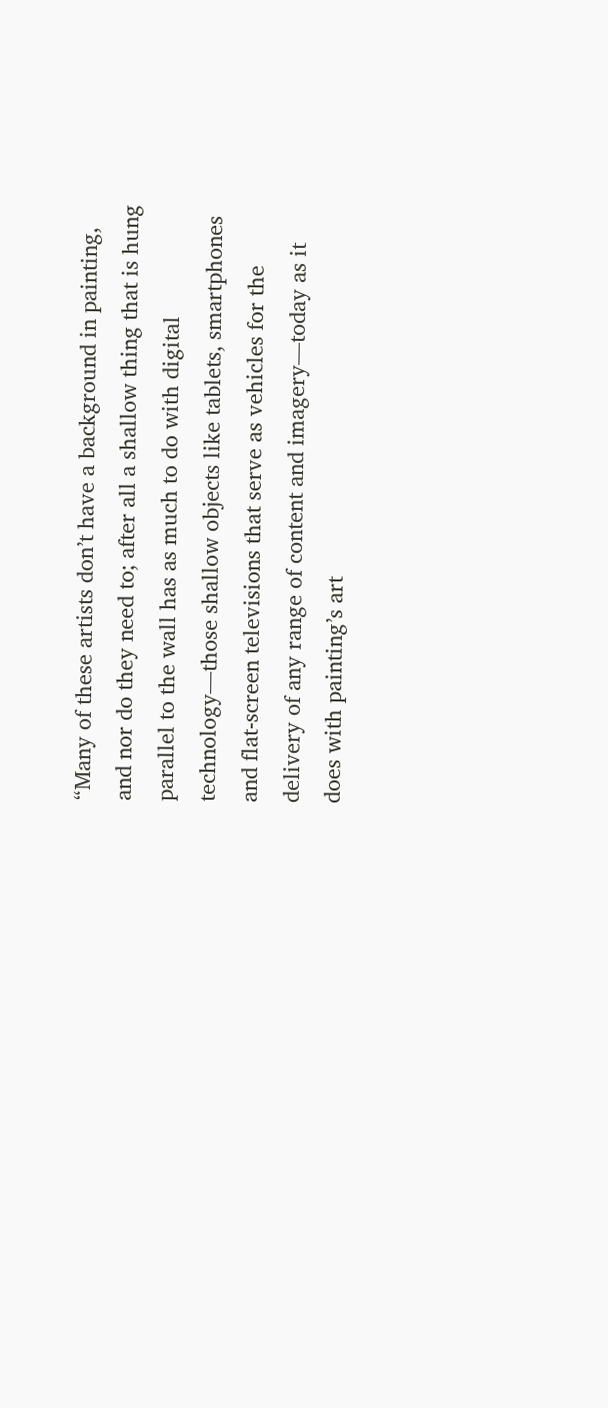“Many of these artists don’t have a background in painting, and nor do they need to; after all a shallow thing that is hung parallel to the wall has as much to do with digital technology—those shallow objects like tablets, smartphones and flat-screen televisions that serve as vehicles for the delivery of any range of content and imagery—today as it does with painting’s art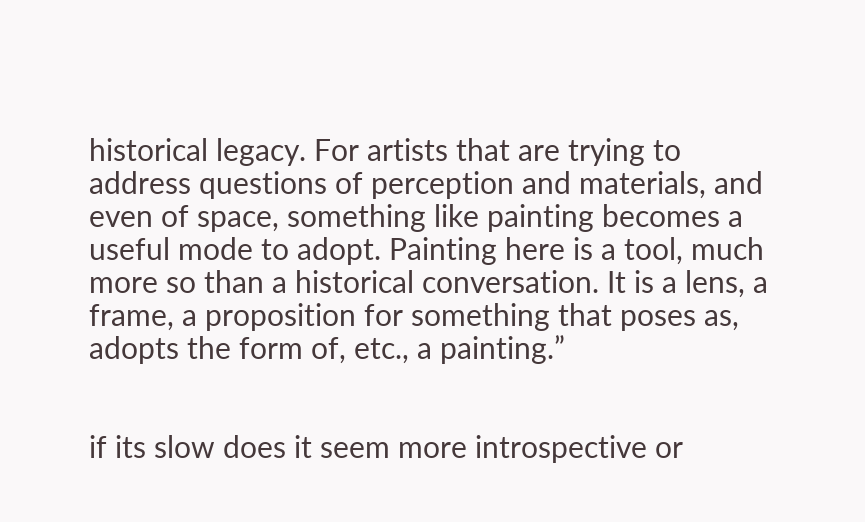historical legacy. For artists that are trying to address questions of perception and materials, and even of space, something like painting becomes a useful mode to adopt. Painting here is a tool, much more so than a historical conversation. It is a lens, a frame, a proposition for something that poses as, adopts the form of, etc., a painting.”


if its slow does it seem more introspective or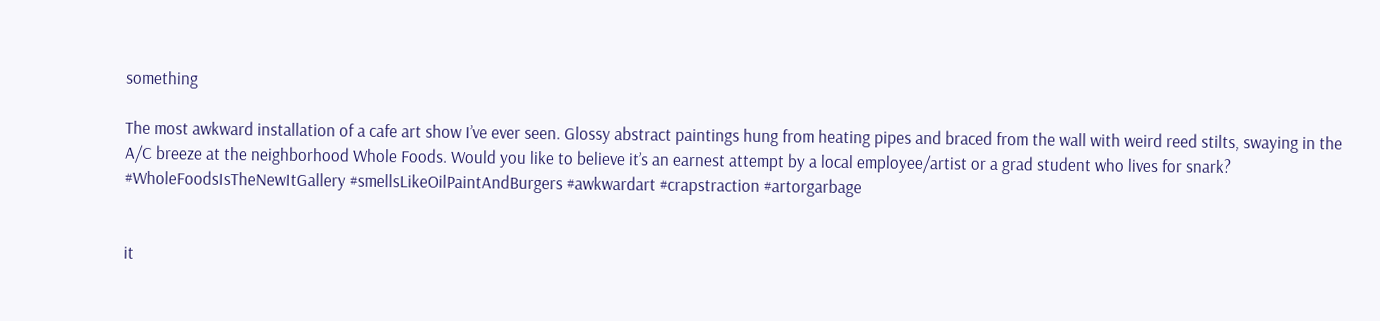something

The most awkward installation of a cafe art show I’ve ever seen. Glossy abstract paintings hung from heating pipes and braced from the wall with weird reed stilts, swaying in the A/C breeze at the neighborhood Whole Foods. Would you like to believe it’s an earnest attempt by a local employee/artist or a grad student who lives for snark? #WholeFoodsIsTheNewItGallery #smellsLikeOilPaintAndBurgers #awkwardart #crapstraction #artorgarbage


it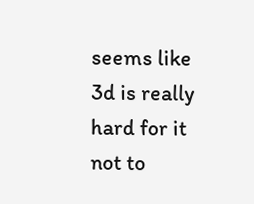seems like 3d is really hard for it not to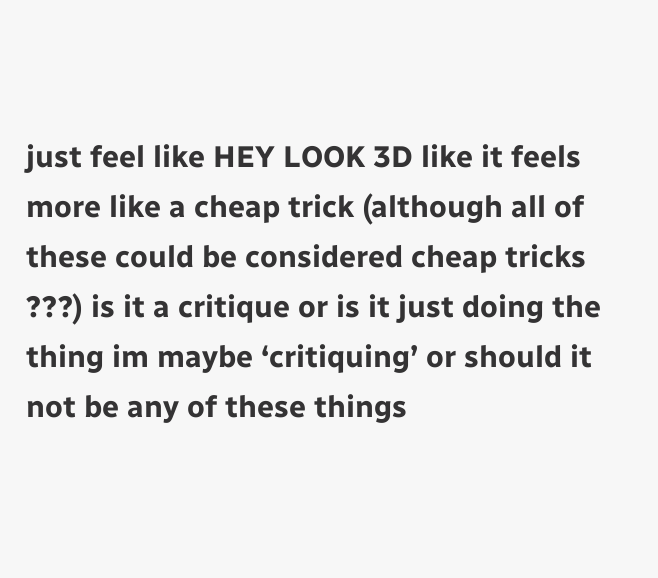just feel like HEY LOOK 3D like it feels more like a cheap trick (although all of these could be considered cheap tricks ???) is it a critique or is it just doing the thing im maybe ‘critiquing’ or should it not be any of these things